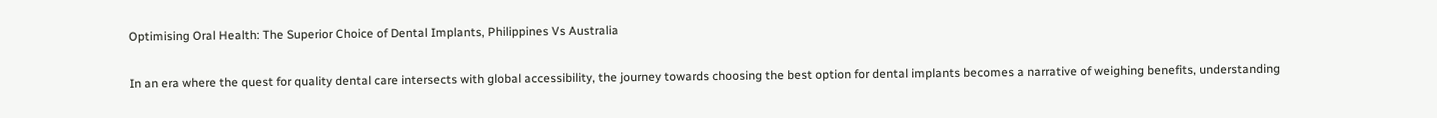Optimising Oral Health: The Superior Choice of Dental Implants, Philippines Vs Australia

In an era where the quest for quality dental care intersects with global accessibility, the journey towards choosing the best option for dental implants becomes a narrative of weighing benefits, understanding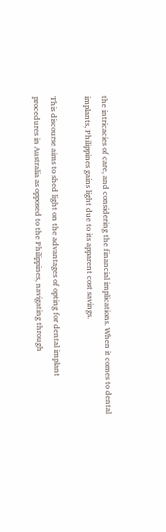the intricacies of care, and considering the financial implications. When it comes to dental implants, Philippines gains light due to its apparent cost savings.

This discourse aims to shed light on the advantages of opting for dental implant procedures in Australia as opposed to the Philippines, navigating through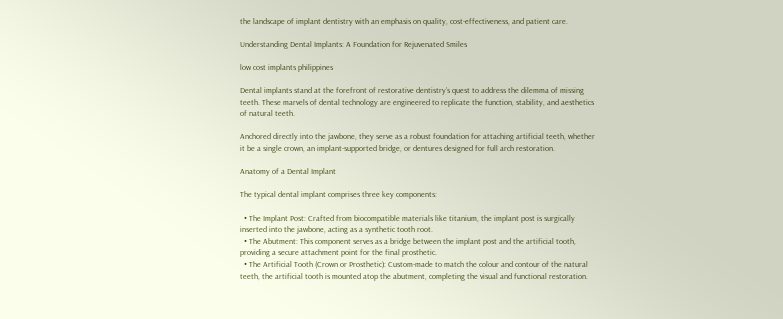the landscape of implant dentistry with an emphasis on quality, cost-effectiveness, and patient care.

Understanding Dental Implants: A Foundation for Rejuvenated Smiles

low cost implants philippines

Dental implants stand at the forefront of restorative dentistry’s quest to address the dilemma of missing teeth. These marvels of dental technology are engineered to replicate the function, stability, and aesthetics of natural teeth.

Anchored directly into the jawbone, they serve as a robust foundation for attaching artificial teeth, whether it be a single crown, an implant-supported bridge, or dentures designed for full arch restoration.

Anatomy of a Dental Implant

The typical dental implant comprises three key components:

  • The Implant Post: Crafted from biocompatible materials like titanium, the implant post is surgically inserted into the jawbone, acting as a synthetic tooth root.
  • The Abutment: This component serves as a bridge between the implant post and the artificial tooth, providing a secure attachment point for the final prosthetic.
  • The Artificial Tooth (Crown or Prosthetic): Custom-made to match the colour and contour of the natural teeth, the artificial tooth is mounted atop the abutment, completing the visual and functional restoration.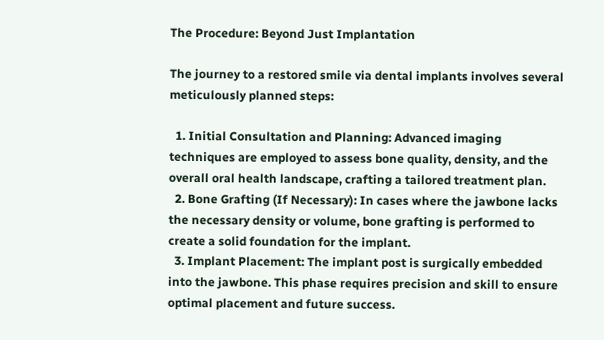The Procedure: Beyond Just Implantation

The journey to a restored smile via dental implants involves several meticulously planned steps:

  1. Initial Consultation and Planning: Advanced imaging techniques are employed to assess bone quality, density, and the overall oral health landscape, crafting a tailored treatment plan.
  2. Bone Grafting (If Necessary): In cases where the jawbone lacks the necessary density or volume, bone grafting is performed to create a solid foundation for the implant.
  3. Implant Placement: The implant post is surgically embedded into the jawbone. This phase requires precision and skill to ensure optimal placement and future success.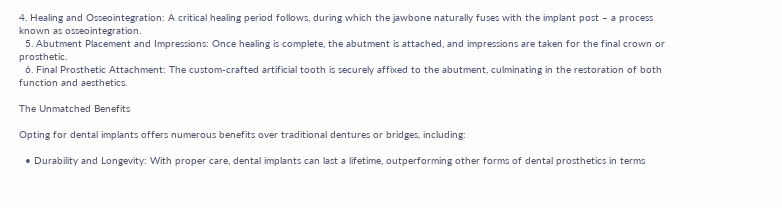4. Healing and Osseointegration: A critical healing period follows, during which the jawbone naturally fuses with the implant post – a process known as osseointegration.
  5. Abutment Placement and Impressions: Once healing is complete, the abutment is attached, and impressions are taken for the final crown or prosthetic.
  6. Final Prosthetic Attachment: The custom-crafted artificial tooth is securely affixed to the abutment, culminating in the restoration of both function and aesthetics.

The Unmatched Benefits

Opting for dental implants offers numerous benefits over traditional dentures or bridges, including:

  • Durability and Longevity: With proper care, dental implants can last a lifetime, outperforming other forms of dental prosthetics in terms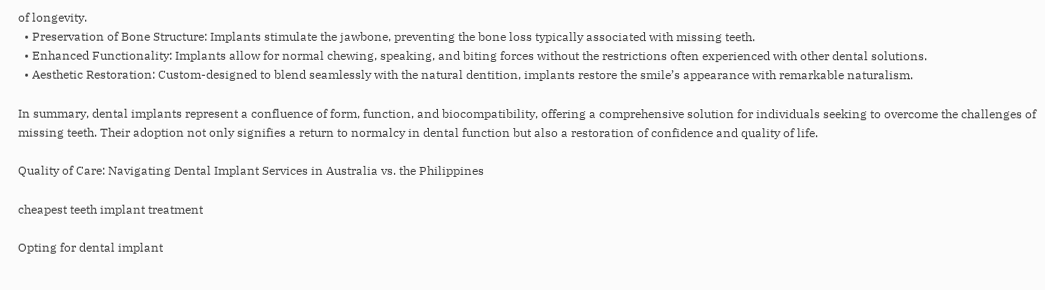of longevity.
  • Preservation of Bone Structure: Implants stimulate the jawbone, preventing the bone loss typically associated with missing teeth.
  • Enhanced Functionality: Implants allow for normal chewing, speaking, and biting forces without the restrictions often experienced with other dental solutions.
  • Aesthetic Restoration: Custom-designed to blend seamlessly with the natural dentition, implants restore the smile’s appearance with remarkable naturalism.

In summary, dental implants represent a confluence of form, function, and biocompatibility, offering a comprehensive solution for individuals seeking to overcome the challenges of missing teeth. Their adoption not only signifies a return to normalcy in dental function but also a restoration of confidence and quality of life.

Quality of Care: Navigating Dental Implant Services in Australia vs. the Philippines

cheapest teeth implant treatment

Opting for dental implant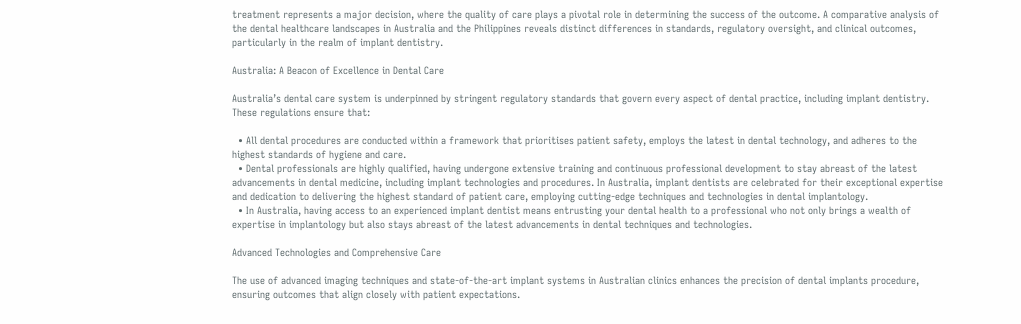treatment represents a major decision, where the quality of care plays a pivotal role in determining the success of the outcome. A comparative analysis of the dental healthcare landscapes in Australia and the Philippines reveals distinct differences in standards, regulatory oversight, and clinical outcomes, particularly in the realm of implant dentistry.

Australia: A Beacon of Excellence in Dental Care

Australia’s dental care system is underpinned by stringent regulatory standards that govern every aspect of dental practice, including implant dentistry. These regulations ensure that:

  • All dental procedures are conducted within a framework that prioritises patient safety, employs the latest in dental technology, and adheres to the highest standards of hygiene and care.
  • Dental professionals are highly qualified, having undergone extensive training and continuous professional development to stay abreast of the latest advancements in dental medicine, including implant technologies and procedures. In Australia, implant dentists are celebrated for their exceptional expertise and dedication to delivering the highest standard of patient care, employing cutting-edge techniques and technologies in dental implantology.
  • In Australia, having access to an experienced implant dentist means entrusting your dental health to a professional who not only brings a wealth of expertise in implantology but also stays abreast of the latest advancements in dental techniques and technologies.

Advanced Technologies and Comprehensive Care

The use of advanced imaging techniques and state-of-the-art implant systems in Australian clinics enhances the precision of dental implants procedure, ensuring outcomes that align closely with patient expectations.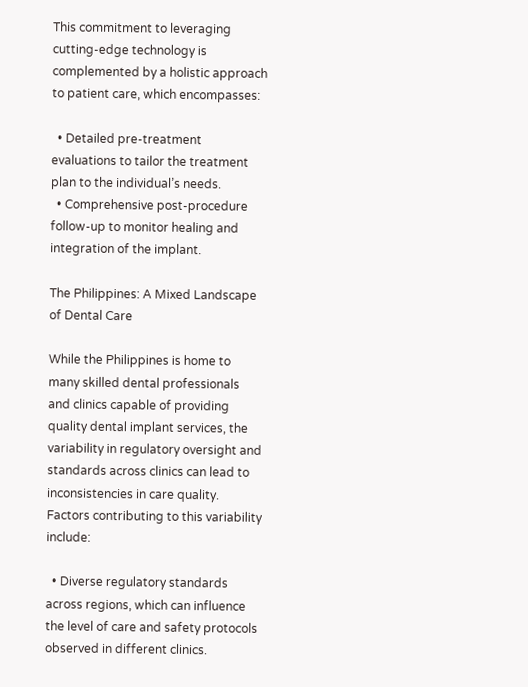This commitment to leveraging cutting-edge technology is complemented by a holistic approach to patient care, which encompasses:

  • Detailed pre-treatment evaluations to tailor the treatment plan to the individual’s needs.
  • Comprehensive post-procedure follow-up to monitor healing and integration of the implant.

The Philippines: A Mixed Landscape of Dental Care

While the Philippines is home to many skilled dental professionals and clinics capable of providing quality dental implant services, the variability in regulatory oversight and standards across clinics can lead to inconsistencies in care quality. Factors contributing to this variability include:

  • Diverse regulatory standards across regions, which can influence the level of care and safety protocols observed in different clinics.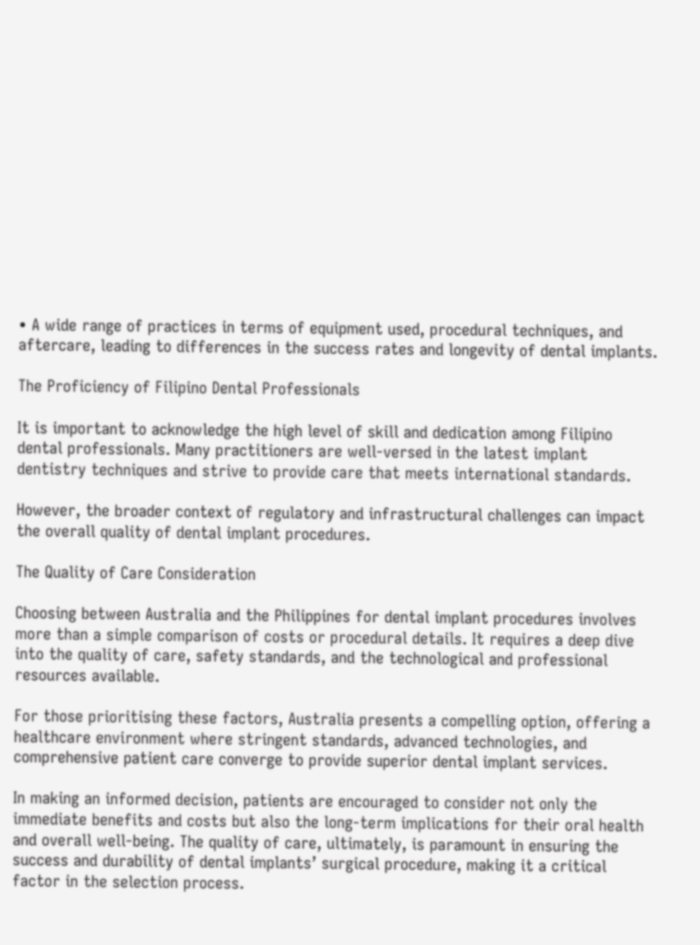• A wide range of practices in terms of equipment used, procedural techniques, and aftercare, leading to differences in the success rates and longevity of dental implants.

The Proficiency of Filipino Dental Professionals

It is important to acknowledge the high level of skill and dedication among Filipino dental professionals. Many practitioners are well-versed in the latest implant dentistry techniques and strive to provide care that meets international standards.

However, the broader context of regulatory and infrastructural challenges can impact the overall quality of dental implant procedures.

The Quality of Care Consideration

Choosing between Australia and the Philippines for dental implant procedures involves more than a simple comparison of costs or procedural details. It requires a deep dive into the quality of care, safety standards, and the technological and professional resources available.

For those prioritising these factors, Australia presents a compelling option, offering a healthcare environment where stringent standards, advanced technologies, and comprehensive patient care converge to provide superior dental implant services.

In making an informed decision, patients are encouraged to consider not only the immediate benefits and costs but also the long-term implications for their oral health and overall well-being. The quality of care, ultimately, is paramount in ensuring the success and durability of dental implants’ surgical procedure, making it a critical factor in the selection process.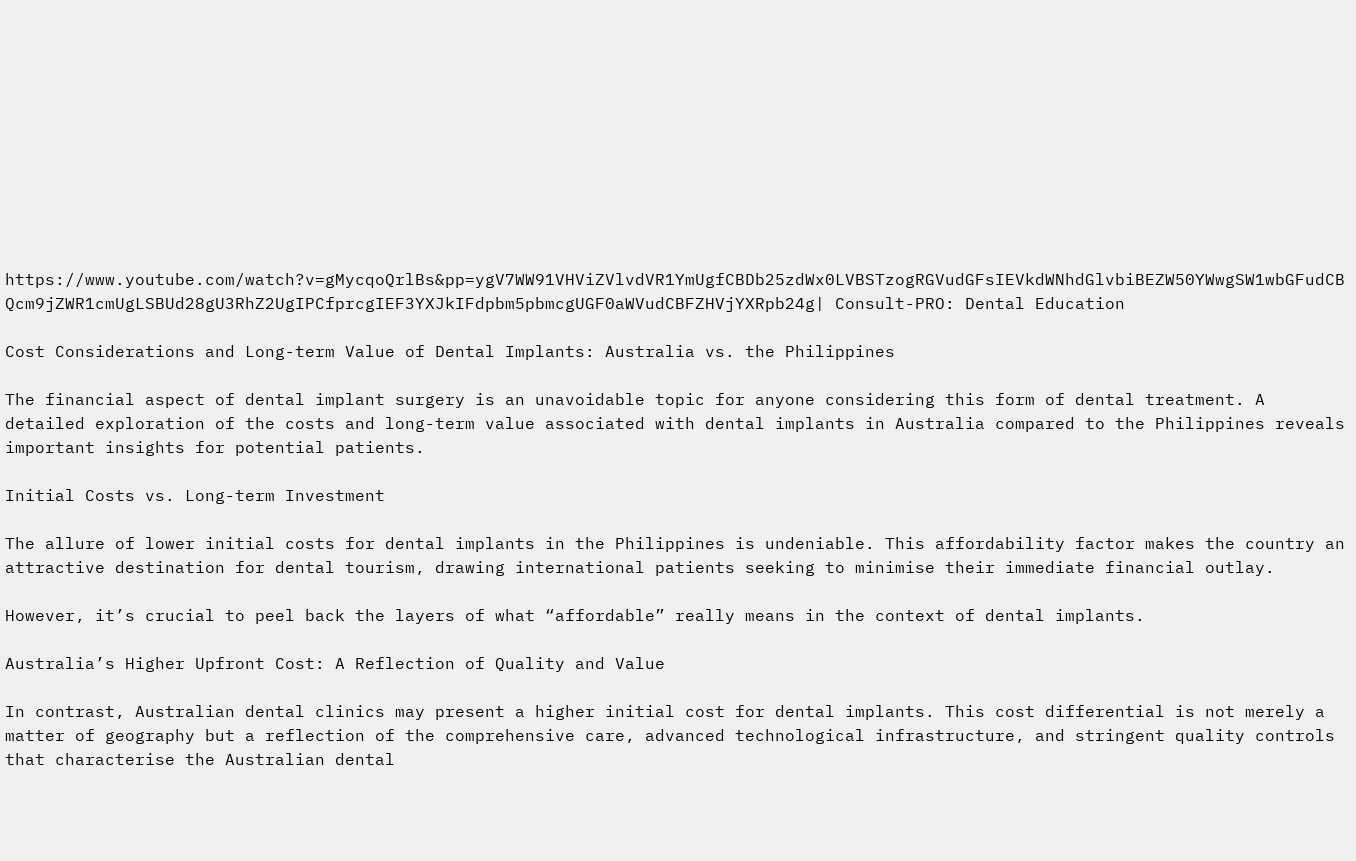https://www.youtube.com/watch?v=gMycqoQrlBs&pp=ygV7WW91VHViZVlvdVR1YmUgfCBDb25zdWx0LVBSTzogRGVudGFsIEVkdWNhdGlvbiBEZW50YWwgSW1wbGFudCBQcm9jZWR1cmUgLSBUd28gU3RhZ2UgIPCfprcgIEF3YXJkIFdpbm5pbmcgUGF0aWVudCBFZHVjYXRpb24g| Consult-PRO: Dental Education

Cost Considerations and Long-term Value of Dental Implants: Australia vs. the Philippines

The financial aspect of dental implant surgery is an unavoidable topic for anyone considering this form of dental treatment. A detailed exploration of the costs and long-term value associated with dental implants in Australia compared to the Philippines reveals important insights for potential patients.

Initial Costs vs. Long-term Investment

The allure of lower initial costs for dental implants in the Philippines is undeniable. This affordability factor makes the country an attractive destination for dental tourism, drawing international patients seeking to minimise their immediate financial outlay.

However, it’s crucial to peel back the layers of what “affordable” really means in the context of dental implants.

Australia’s Higher Upfront Cost: A Reflection of Quality and Value

In contrast, Australian dental clinics may present a higher initial cost for dental implants. This cost differential is not merely a matter of geography but a reflection of the comprehensive care, advanced technological infrastructure, and stringent quality controls that characterise the Australian dental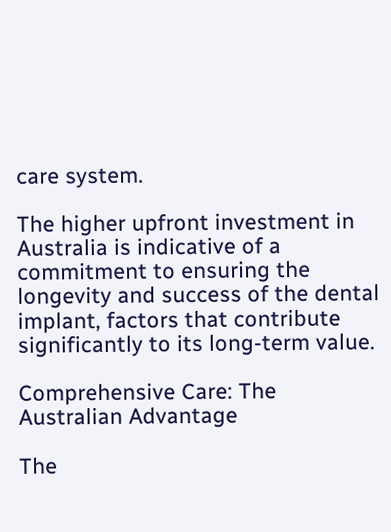care system.

The higher upfront investment in Australia is indicative of a commitment to ensuring the longevity and success of the dental implant, factors that contribute significantly to its long-term value.

Comprehensive Care: The Australian Advantage

The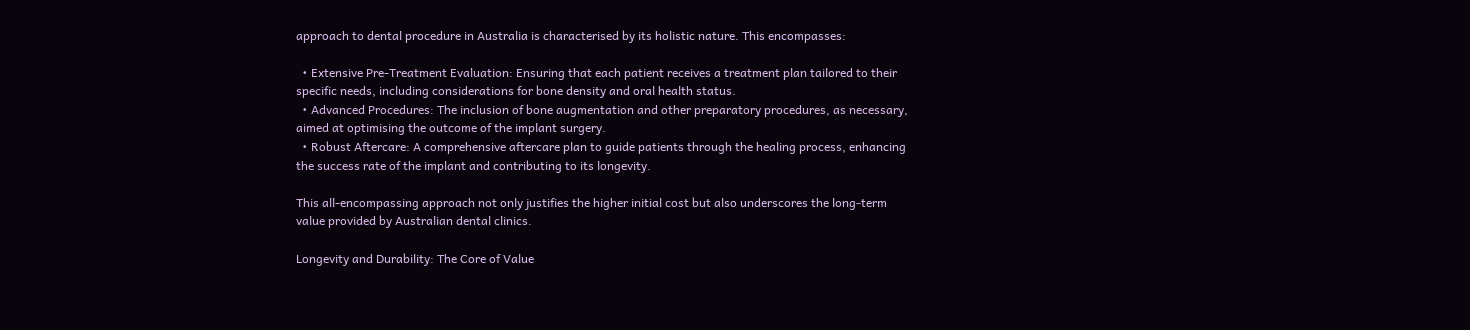approach to dental procedure in Australia is characterised by its holistic nature. This encompasses:

  • Extensive Pre-Treatment Evaluation: Ensuring that each patient receives a treatment plan tailored to their specific needs, including considerations for bone density and oral health status.
  • Advanced Procedures: The inclusion of bone augmentation and other preparatory procedures, as necessary, aimed at optimising the outcome of the implant surgery.
  • Robust Aftercare: A comprehensive aftercare plan to guide patients through the healing process, enhancing the success rate of the implant and contributing to its longevity.

This all-encompassing approach not only justifies the higher initial cost but also underscores the long-term value provided by Australian dental clinics.

Longevity and Durability: The Core of Value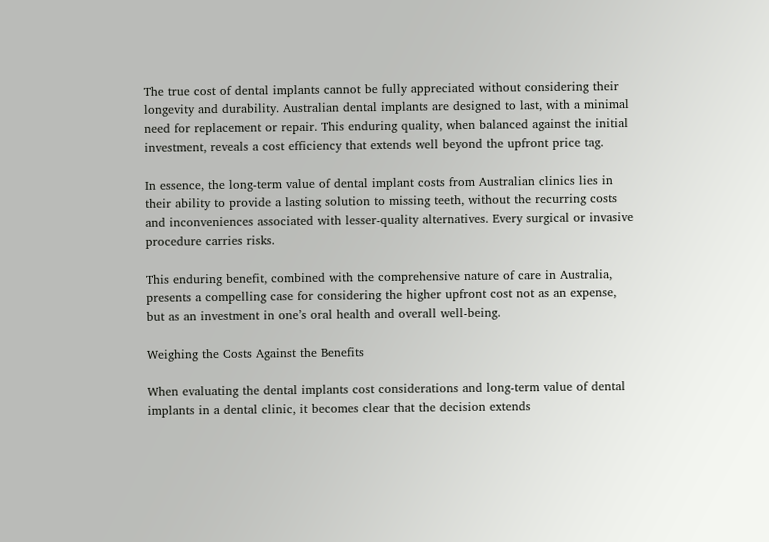The true cost of dental implants cannot be fully appreciated without considering their longevity and durability. Australian dental implants are designed to last, with a minimal need for replacement or repair. This enduring quality, when balanced against the initial investment, reveals a cost efficiency that extends well beyond the upfront price tag.

In essence, the long-term value of dental implant costs from Australian clinics lies in their ability to provide a lasting solution to missing teeth, without the recurring costs and inconveniences associated with lesser-quality alternatives. Every surgical or invasive procedure carries risks.

This enduring benefit, combined with the comprehensive nature of care in Australia, presents a compelling case for considering the higher upfront cost not as an expense, but as an investment in one’s oral health and overall well-being.

Weighing the Costs Against the Benefits

When evaluating the dental implants cost considerations and long-term value of dental implants in a dental clinic, it becomes clear that the decision extends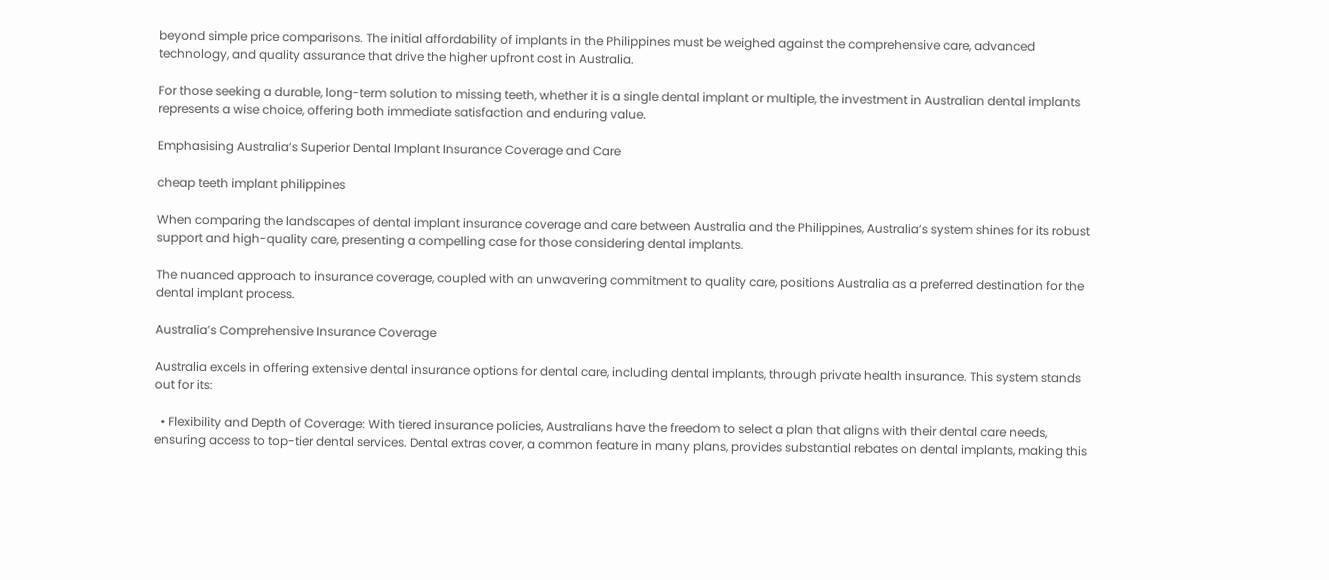beyond simple price comparisons. The initial affordability of implants in the Philippines must be weighed against the comprehensive care, advanced technology, and quality assurance that drive the higher upfront cost in Australia.

For those seeking a durable, long-term solution to missing teeth, whether it is a single dental implant or multiple, the investment in Australian dental implants represents a wise choice, offering both immediate satisfaction and enduring value.

Emphasising Australia’s Superior Dental Implant Insurance Coverage and Care

cheap teeth implant philippines

When comparing the landscapes of dental implant insurance coverage and care between Australia and the Philippines, Australia’s system shines for its robust support and high-quality care, presenting a compelling case for those considering dental implants.

The nuanced approach to insurance coverage, coupled with an unwavering commitment to quality care, positions Australia as a preferred destination for the dental implant process.

Australia’s Comprehensive Insurance Coverage

Australia excels in offering extensive dental insurance options for dental care, including dental implants, through private health insurance. This system stands out for its:

  • Flexibility and Depth of Coverage: With tiered insurance policies, Australians have the freedom to select a plan that aligns with their dental care needs, ensuring access to top-tier dental services. Dental extras cover, a common feature in many plans, provides substantial rebates on dental implants, making this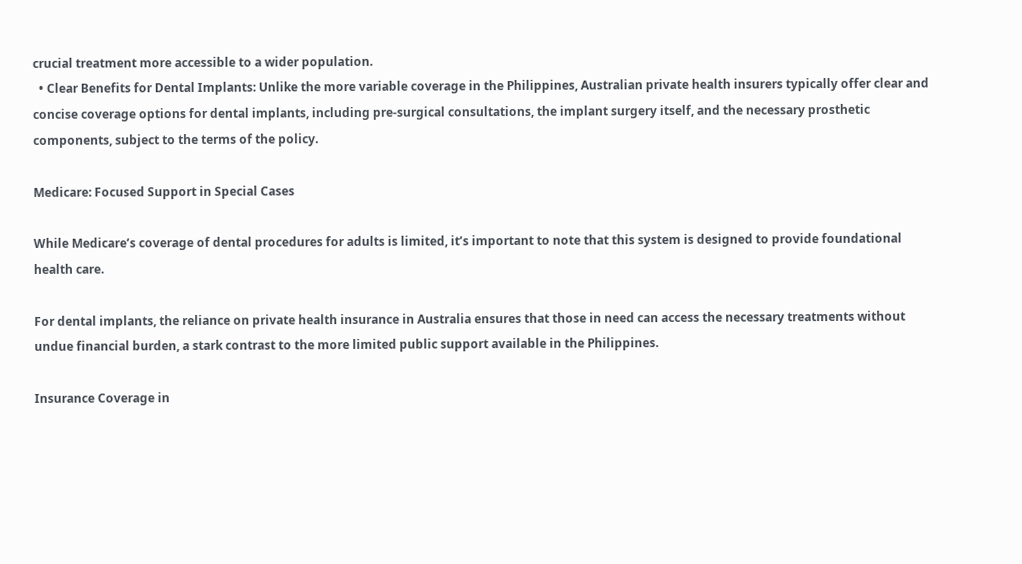crucial treatment more accessible to a wider population.
  • Clear Benefits for Dental Implants: Unlike the more variable coverage in the Philippines, Australian private health insurers typically offer clear and concise coverage options for dental implants, including pre-surgical consultations, the implant surgery itself, and the necessary prosthetic components, subject to the terms of the policy.

Medicare: Focused Support in Special Cases

While Medicare’s coverage of dental procedures for adults is limited, it’s important to note that this system is designed to provide foundational health care.

For dental implants, the reliance on private health insurance in Australia ensures that those in need can access the necessary treatments without undue financial burden, a stark contrast to the more limited public support available in the Philippines.

Insurance Coverage in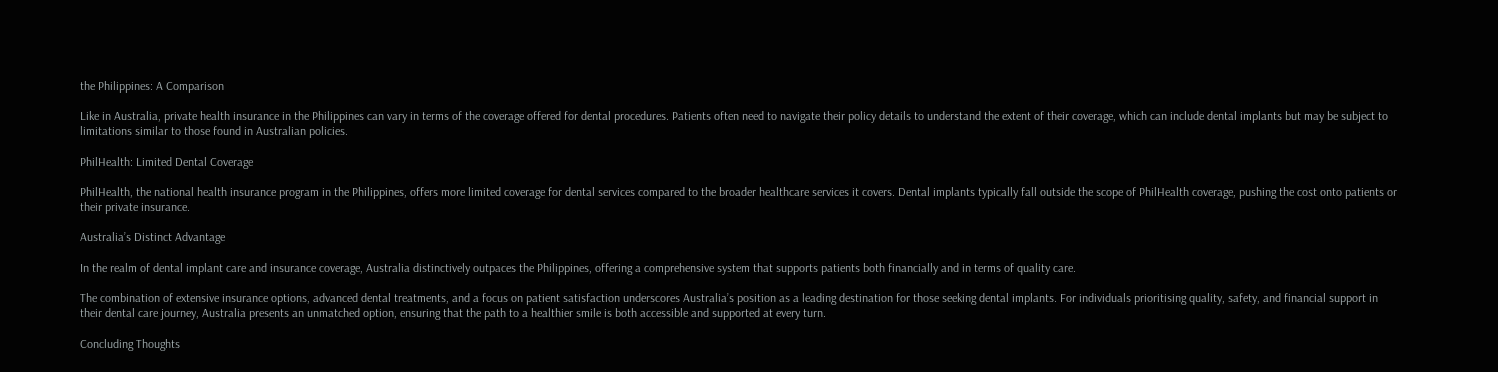the Philippines: A Comparison

Like in Australia, private health insurance in the Philippines can vary in terms of the coverage offered for dental procedures. Patients often need to navigate their policy details to understand the extent of their coverage, which can include dental implants but may be subject to limitations similar to those found in Australian policies.

PhilHealth: Limited Dental Coverage

PhilHealth, the national health insurance program in the Philippines, offers more limited coverage for dental services compared to the broader healthcare services it covers. Dental implants typically fall outside the scope of PhilHealth coverage, pushing the cost onto patients or their private insurance.

Australia’s Distinct Advantage

In the realm of dental implant care and insurance coverage, Australia distinctively outpaces the Philippines, offering a comprehensive system that supports patients both financially and in terms of quality care.

The combination of extensive insurance options, advanced dental treatments, and a focus on patient satisfaction underscores Australia’s position as a leading destination for those seeking dental implants. For individuals prioritising quality, safety, and financial support in their dental care journey, Australia presents an unmatched option, ensuring that the path to a healthier smile is both accessible and supported at every turn.

Concluding Thoughts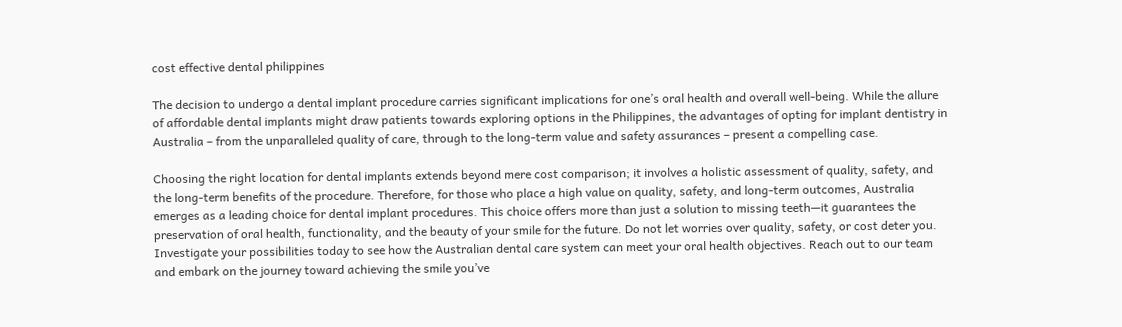cost effective dental philippines

The decision to undergo a dental implant procedure carries significant implications for one’s oral health and overall well-being. While the allure of affordable dental implants might draw patients towards exploring options in the Philippines, the advantages of opting for implant dentistry in Australia – from the unparalleled quality of care, through to the long-term value and safety assurances – present a compelling case.

Choosing the right location for dental implants extends beyond mere cost comparison; it involves a holistic assessment of quality, safety, and the long-term benefits of the procedure. Therefore, for those who place a high value on quality, safety, and long-term outcomes, Australia emerges as a leading choice for dental implant procedures. This choice offers more than just a solution to missing teeth—it guarantees the preservation of oral health, functionality, and the beauty of your smile for the future. Do not let worries over quality, safety, or cost deter you. Investigate your possibilities today to see how the Australian dental care system can meet your oral health objectives. Reach out to our team and embark on the journey toward achieving the smile you’ve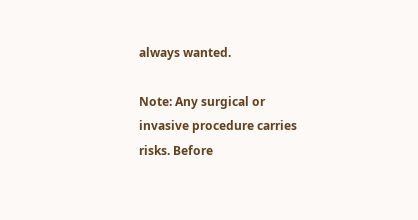always wanted.

Note: Any surgical or invasive procedure carries risks. Before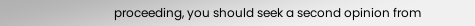proceeding, you should seek a second opinion from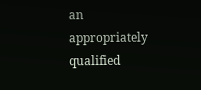an appropriately qualified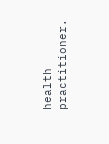health practitioner.